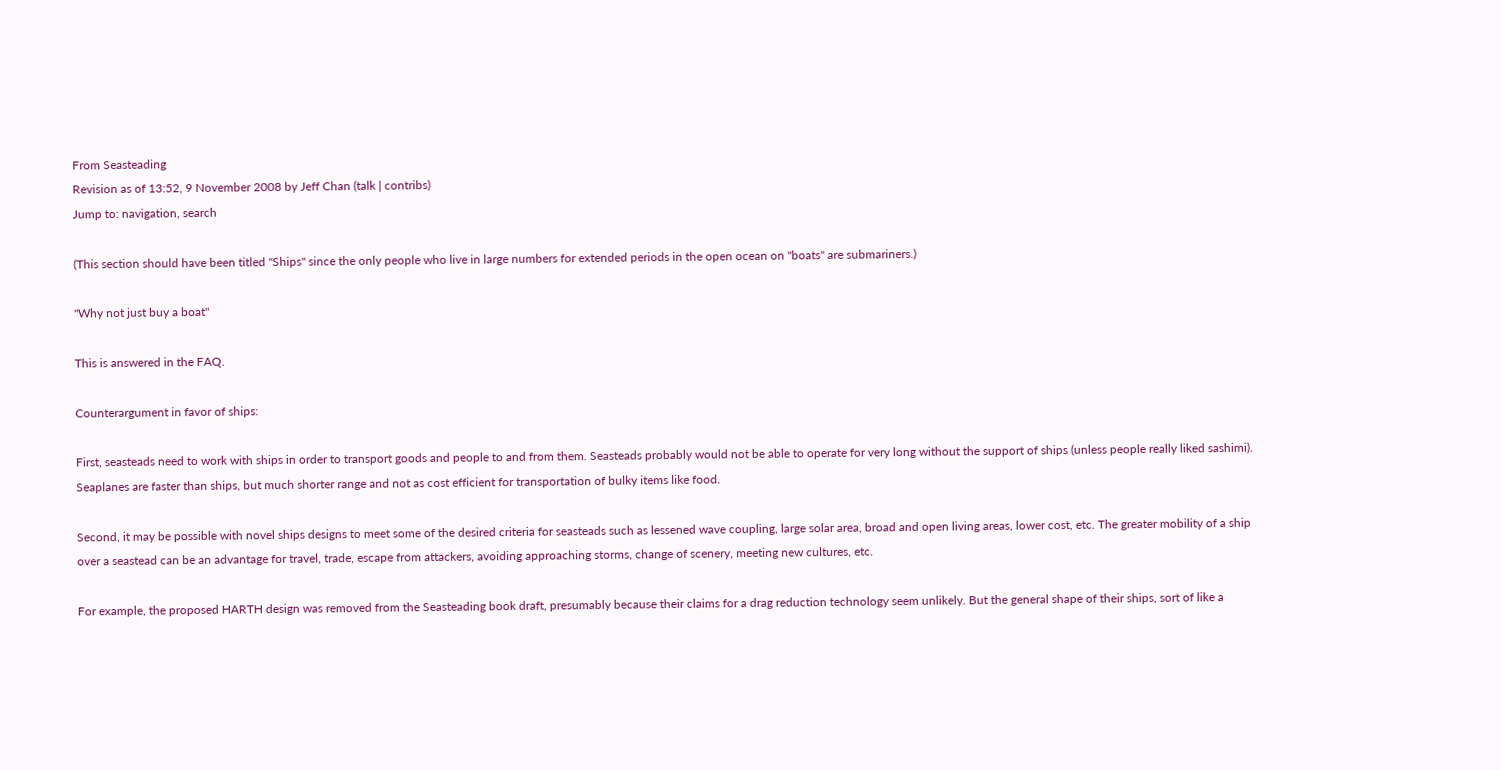From Seasteading
Revision as of 13:52, 9 November 2008 by Jeff Chan (talk | contribs)
Jump to: navigation, search

(This section should have been titled "Ships" since the only people who live in large numbers for extended periods in the open ocean on "boats" are submariners.)

"Why not just buy a boat"

This is answered in the FAQ.

Counterargument in favor of ships:

First, seasteads need to work with ships in order to transport goods and people to and from them. Seasteads probably would not be able to operate for very long without the support of ships (unless people really liked sashimi). Seaplanes are faster than ships, but much shorter range and not as cost efficient for transportation of bulky items like food.

Second, it may be possible with novel ships designs to meet some of the desired criteria for seasteads such as lessened wave coupling, large solar area, broad and open living areas, lower cost, etc. The greater mobility of a ship over a seastead can be an advantage for travel, trade, escape from attackers, avoiding approaching storms, change of scenery, meeting new cultures, etc.

For example, the proposed HARTH design was removed from the Seasteading book draft, presumably because their claims for a drag reduction technology seem unlikely. But the general shape of their ships, sort of like a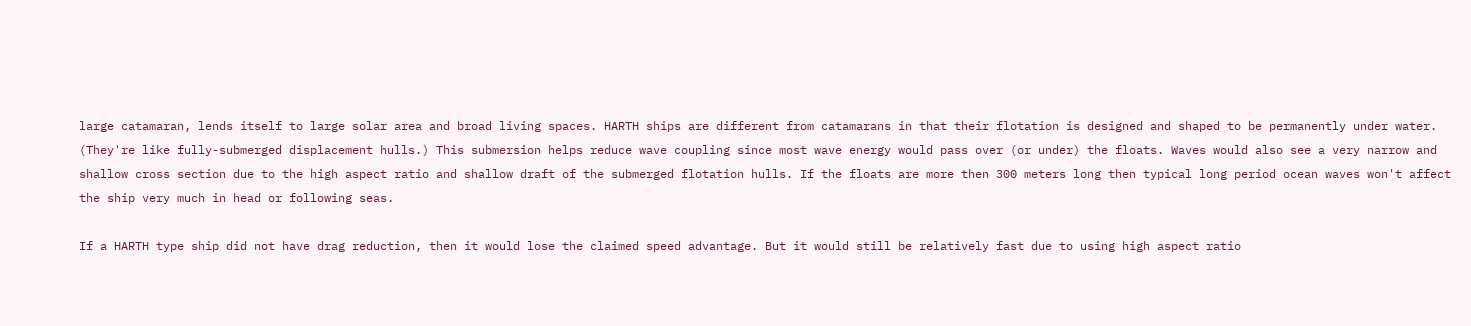large catamaran, lends itself to large solar area and broad living spaces. HARTH ships are different from catamarans in that their flotation is designed and shaped to be permanently under water. (They're like fully-submerged displacement hulls.) This submersion helps reduce wave coupling since most wave energy would pass over (or under) the floats. Waves would also see a very narrow and shallow cross section due to the high aspect ratio and shallow draft of the submerged flotation hulls. If the floats are more then 300 meters long then typical long period ocean waves won't affect the ship very much in head or following seas.

If a HARTH type ship did not have drag reduction, then it would lose the claimed speed advantage. But it would still be relatively fast due to using high aspect ratio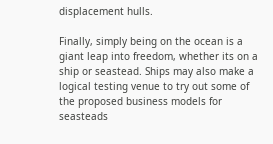displacement hulls.

Finally, simply being on the ocean is a giant leap into freedom, whether its on a ship or seastead. Ships may also make a logical testing venue to try out some of the proposed business models for seasteads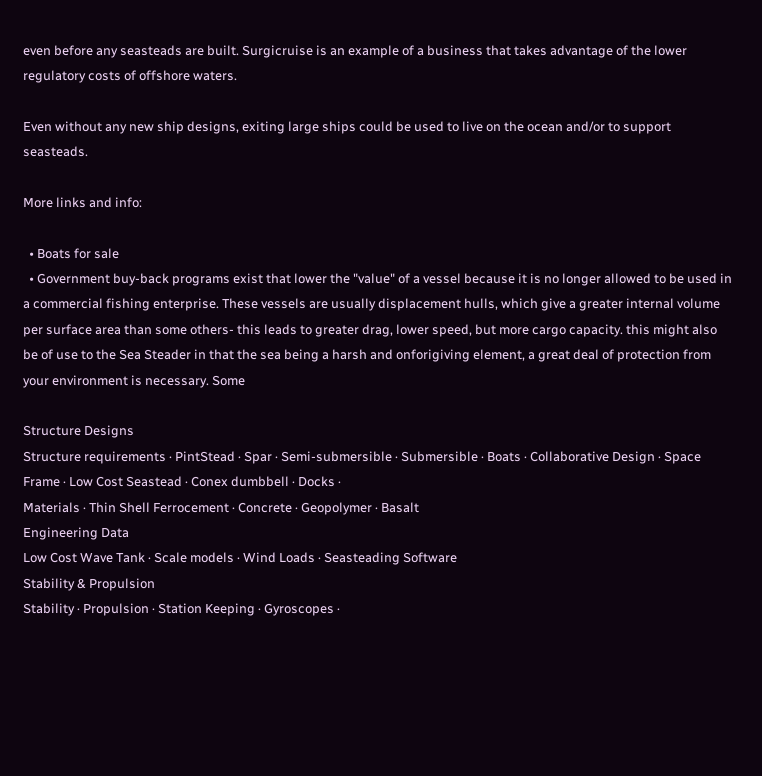even before any seasteads are built. Surgicruise is an example of a business that takes advantage of the lower regulatory costs of offshore waters.

Even without any new ship designs, exiting large ships could be used to live on the ocean and/or to support seasteads.

More links and info:

  • Boats for sale
  • Government buy-back programs exist that lower the "value" of a vessel because it is no longer allowed to be used in a commercial fishing enterprise. These vessels are usually displacement hulls, which give a greater internal volume per surface area than some others- this leads to greater drag, lower speed, but more cargo capacity. this might also be of use to the Sea Steader in that the sea being a harsh and onforigiving element, a great deal of protection from your environment is necessary. Some

Structure Designs
Structure requirements · PintStead · Spar · Semi-submersible · Submersible · Boats · Collaborative Design · Space Frame · Low Cost Seastead · Conex dumbbell · Docks ·
Materials · Thin Shell Ferrocement · Concrete · Geopolymer · Basalt
Engineering Data
Low Cost Wave Tank · Scale models · Wind Loads · Seasteading Software
Stability & Propulsion
Stability · Propulsion · Station Keeping · Gyroscopes ·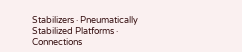Stabilizers · Pneumatically Stabilized Platforms · Connections